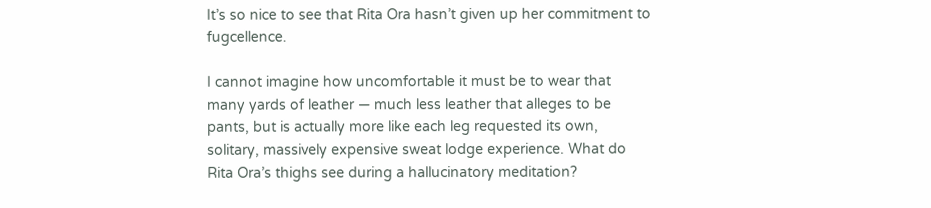It’s so nice to see that Rita Ora hasn’t given up her commitment to fugcellence.

I cannot imagine how uncomfortable it must be to wear that many yards of leather — much less leather that alleges to be pants, but is actually more like each leg requested its own, solitary, massively expensive sweat lodge experience. What do Rita Ora’s thighs see during a hallucinatory meditation?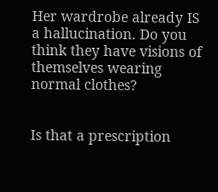Her wardrobe already IS a hallucination. Do you think they have visions of themselves wearing normal clothes?


Is that a prescription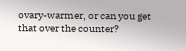ovary-warmer, or can you get that over the counter?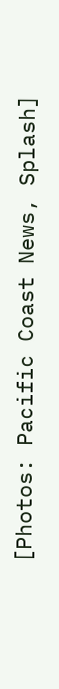[Photos: Pacific Coast News, Splash]